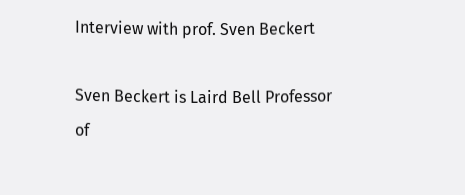Interview with prof. Sven Beckert

Sven Beckert is Laird Bell Professor of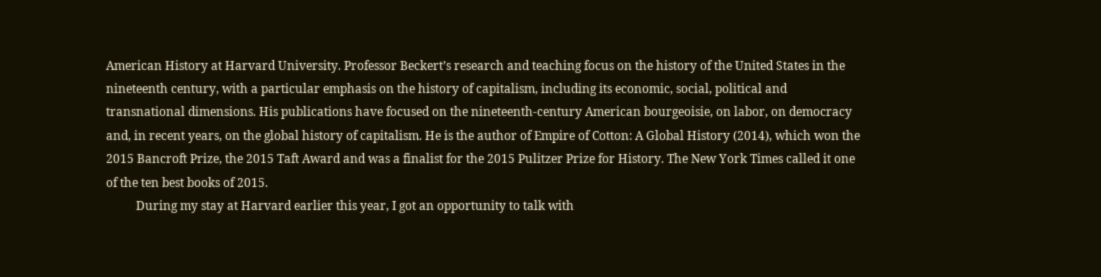American History at Harvard University. Professor Beckert’s research and teaching focus on the history of the United States in the nineteenth century, with a particular emphasis on the history of capitalism, including its economic, social, political and transnational dimensions. His publications have focused on the nineteenth-century American bourgeoisie, on labor, on democracy and, in recent years, on the global history of capitalism. He is the author of Empire of Cotton: A Global History (2014), which won the 2015 Bancroft Prize, the 2015 Taft Award and was a finalist for the 2015 Pulitzer Prize for History. The New York Times called it one of the ten best books of 2015.
          During my stay at Harvard earlier this year, I got an opportunity to talk with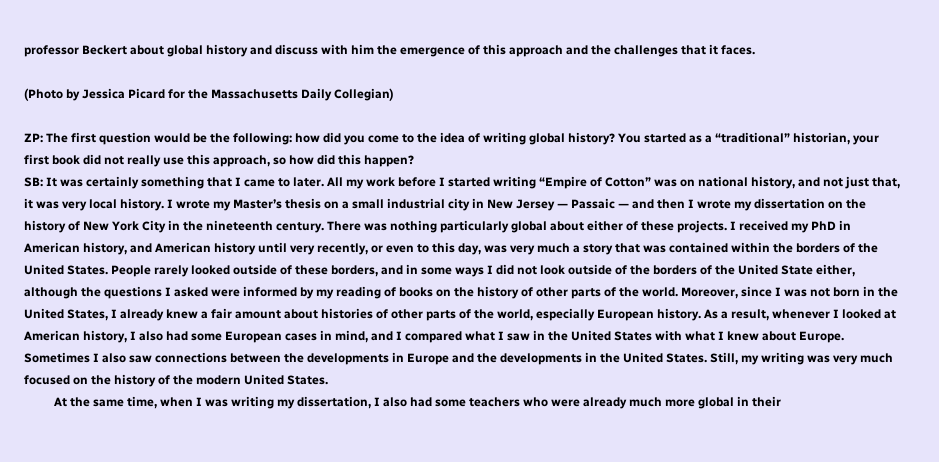professor Beckert about global history and discuss with him the emergence of this approach and the challenges that it faces.

(Photo by Jessica Picard for the Massachusetts Daily Collegian)

ZP: The first question would be the following: how did you come to the idea of writing global history? You started as a “traditional” historian, your first book did not really use this approach, so how did this happen?
SB: It was certainly something that I came to later. All my work before I started writing “Empire of Cotton” was on national history, and not just that, it was very local history. I wrote my Master’s thesis on a small industrial city in New Jersey — Passaic — and then I wrote my dissertation on the history of New York City in the nineteenth century. There was nothing particularly global about either of these projects. I received my PhD in American history, and American history until very recently, or even to this day, was very much a story that was contained within the borders of the United States. People rarely looked outside of these borders, and in some ways I did not look outside of the borders of the United State either, although the questions I asked were informed by my reading of books on the history of other parts of the world. Moreover, since I was not born in the United States, I already knew a fair amount about histories of other parts of the world, especially European history. As a result, whenever I looked at American history, I also had some European cases in mind, and I compared what I saw in the United States with what I knew about Europe. Sometimes I also saw connections between the developments in Europe and the developments in the United States. Still, my writing was very much focused on the history of the modern United States.
          At the same time, when I was writing my dissertation, I also had some teachers who were already much more global in their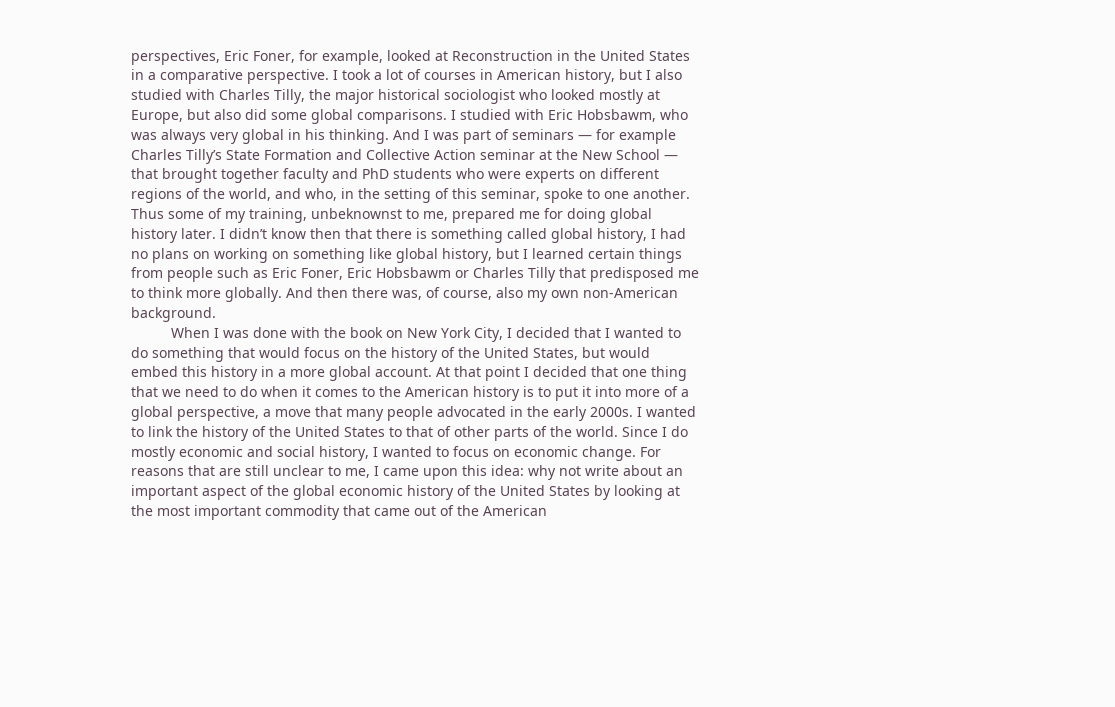perspectives, Eric Foner, for example, looked at Reconstruction in the United States in a comparative perspective. I took a lot of courses in American history, but I also studied with Charles Tilly, the major historical sociologist who looked mostly at Europe, but also did some global comparisons. I studied with Eric Hobsbawm, who was always very global in his thinking. And I was part of seminars — for example Charles Tilly’s State Formation and Collective Action seminar at the New School — that brought together faculty and PhD students who were experts on different regions of the world, and who, in the setting of this seminar, spoke to one another. Thus some of my training, unbeknownst to me, prepared me for doing global history later. I didn’t know then that there is something called global history, I had no plans on working on something like global history, but I learned certain things from people such as Eric Foner, Eric Hobsbawm or Charles Tilly that predisposed me to think more globally. And then there was, of course, also my own non-American background.
          When I was done with the book on New York City, I decided that I wanted to do something that would focus on the history of the United States, but would embed this history in a more global account. At that point I decided that one thing that we need to do when it comes to the American history is to put it into more of a global perspective, a move that many people advocated in the early 2000s. I wanted to link the history of the United States to that of other parts of the world. Since I do mostly economic and social history, I wanted to focus on economic change. For reasons that are still unclear to me, I came upon this idea: why not write about an important aspect of the global economic history of the United States by looking at the most important commodity that came out of the American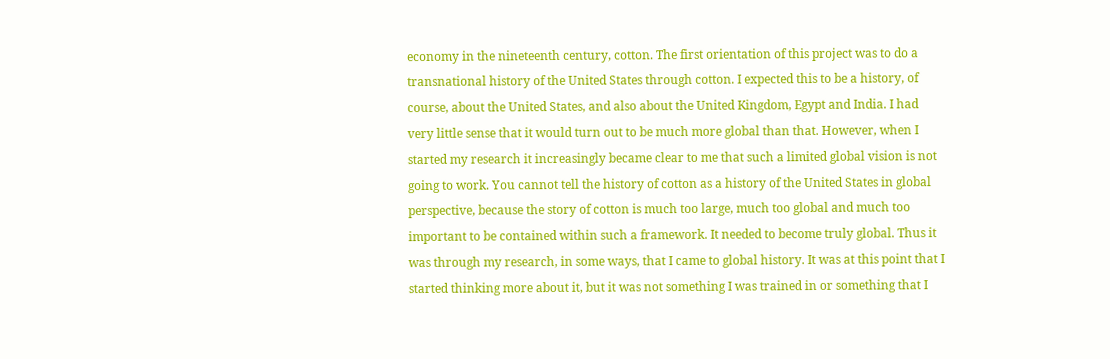economy in the nineteenth century, cotton. The first orientation of this project was to do a transnational history of the United States through cotton. I expected this to be a history, of course, about the United States, and also about the United Kingdom, Egypt and India. I had very little sense that it would turn out to be much more global than that. However, when I started my research it increasingly became clear to me that such a limited global vision is not going to work. You cannot tell the history of cotton as a history of the United States in global perspective, because the story of cotton is much too large, much too global and much too important to be contained within such a framework. It needed to become truly global. Thus it was through my research, in some ways, that I came to global history. It was at this point that I started thinking more about it, but it was not something I was trained in or something that I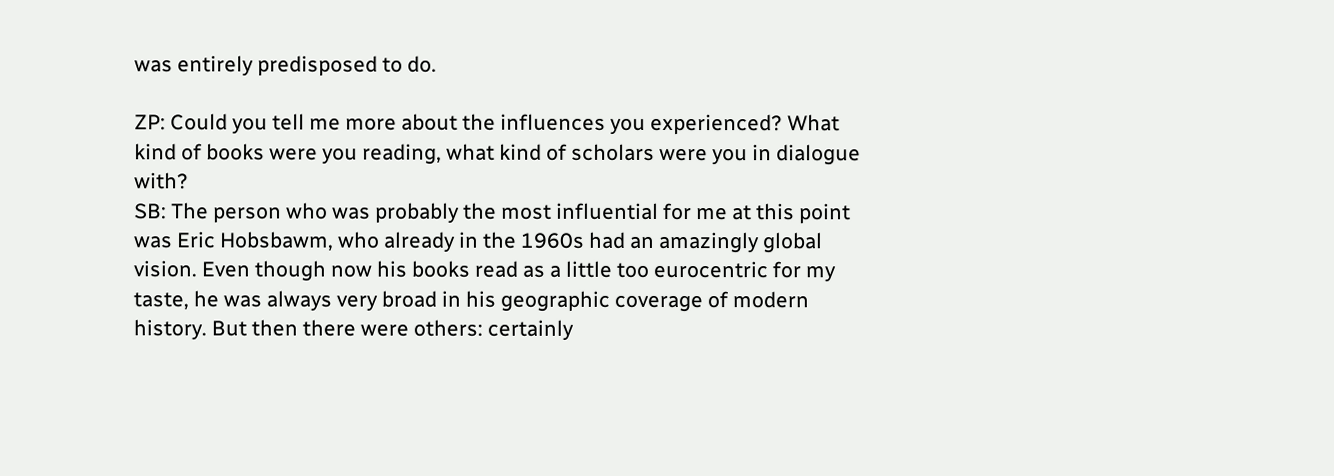was entirely predisposed to do.

ZP: Could you tell me more about the influences you experienced? What kind of books were you reading, what kind of scholars were you in dialogue with?
SB: The person who was probably the most influential for me at this point was Eric Hobsbawm, who already in the 1960s had an amazingly global vision. Even though now his books read as a little too eurocentric for my taste, he was always very broad in his geographic coverage of modern history. But then there were others: certainly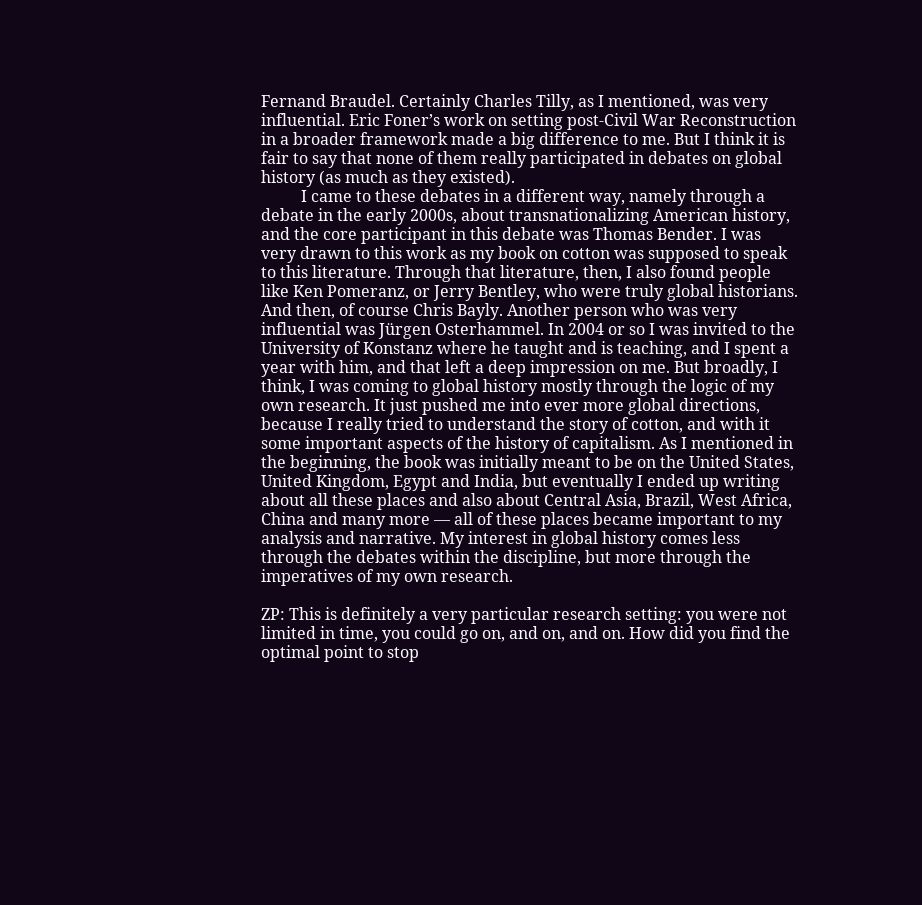Fernand Braudel. Certainly Charles Tilly, as I mentioned, was very influential. Eric Foner’s work on setting post-Civil War Reconstruction in a broader framework made a big difference to me. But I think it is fair to say that none of them really participated in debates on global history (as much as they existed).
          I came to these debates in a different way, namely through a debate in the early 2000s, about transnationalizing American history, and the core participant in this debate was Thomas Bender. I was very drawn to this work as my book on cotton was supposed to speak to this literature. Through that literature, then, I also found people like Ken Pomeranz, or Jerry Bentley, who were truly global historians. And then, of course Chris Bayly. Another person who was very influential was Jürgen Osterhammel. In 2004 or so I was invited to the University of Konstanz where he taught and is teaching, and I spent a year with him, and that left a deep impression on me. But broadly, I think, I was coming to global history mostly through the logic of my own research. It just pushed me into ever more global directions, because I really tried to understand the story of cotton, and with it some important aspects of the history of capitalism. As I mentioned in the beginning, the book was initially meant to be on the United States, United Kingdom, Egypt and India, but eventually I ended up writing about all these places and also about Central Asia, Brazil, West Africa, China and many more — all of these places became important to my analysis and narrative. My interest in global history comes less through the debates within the discipline, but more through the imperatives of my own research.

ZP: This is definitely a very particular research setting: you were not limited in time, you could go on, and on, and on. How did you find the optimal point to stop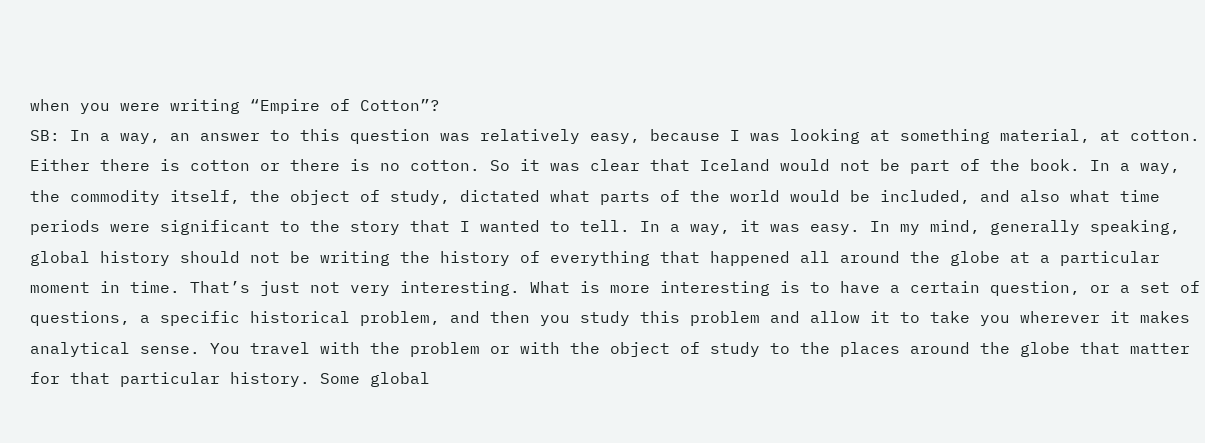when you were writing “Empire of Cotton”?
SB: In a way, an answer to this question was relatively easy, because I was looking at something material, at cotton. Either there is cotton or there is no cotton. So it was clear that Iceland would not be part of the book. In a way, the commodity itself, the object of study, dictated what parts of the world would be included, and also what time periods were significant to the story that I wanted to tell. In a way, it was easy. In my mind, generally speaking, global history should not be writing the history of everything that happened all around the globe at a particular moment in time. That’s just not very interesting. What is more interesting is to have a certain question, or a set of questions, a specific historical problem, and then you study this problem and allow it to take you wherever it makes analytical sense. You travel with the problem or with the object of study to the places around the globe that matter for that particular history. Some global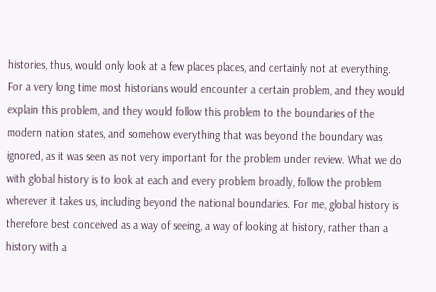histories, thus, would only look at a few places places, and certainly not at everything. For a very long time most historians would encounter a certain problem, and they would explain this problem, and they would follow this problem to the boundaries of the modern nation states, and somehow everything that was beyond the boundary was ignored, as it was seen as not very important for the problem under review. What we do with global history is to look at each and every problem broadly, follow the problem wherever it takes us, including beyond the national boundaries. For me, global history is therefore best conceived as a way of seeing, a way of looking at history, rather than a history with a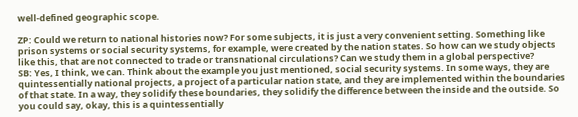well-defined geographic scope.

ZP: Could we return to national histories now? For some subjects, it is just a very convenient setting. Something like prison systems or social security systems, for example, were created by the nation states. So how can we study objects like this, that are not connected to trade or transnational circulations? Can we study them in a global perspective?
SB: Yes, I think, we can. Think about the example you just mentioned, social security systems. In some ways, they are quintessentially national projects, a project of a particular nation state, and they are implemented within the boundaries of that state. In a way, they solidify these boundaries, they solidify the difference between the inside and the outside. So you could say, okay, this is a quintessentially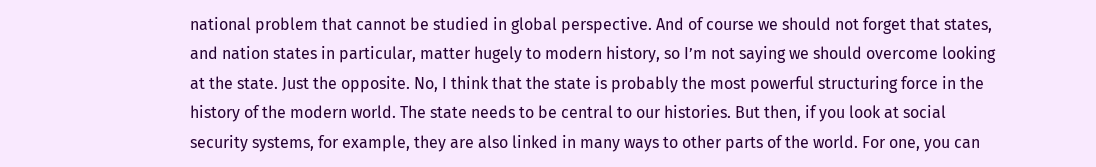national problem that cannot be studied in global perspective. And of course we should not forget that states, and nation states in particular, matter hugely to modern history, so I’m not saying we should overcome looking at the state. Just the opposite. No, I think that the state is probably the most powerful structuring force in the history of the modern world. The state needs to be central to our histories. But then, if you look at social security systems, for example, they are also linked in many ways to other parts of the world. For one, you can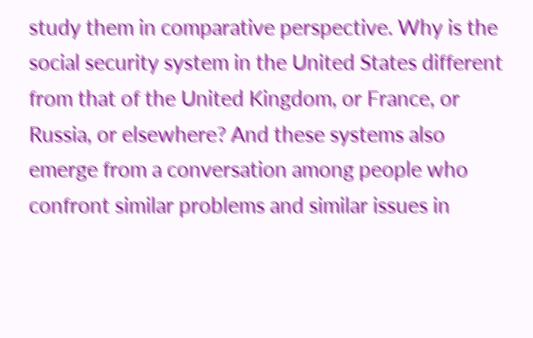study them in comparative perspective. Why is the social security system in the United States different from that of the United Kingdom, or France, or Russia, or elsewhere? And these systems also emerge from a conversation among people who confront similar problems and similar issues in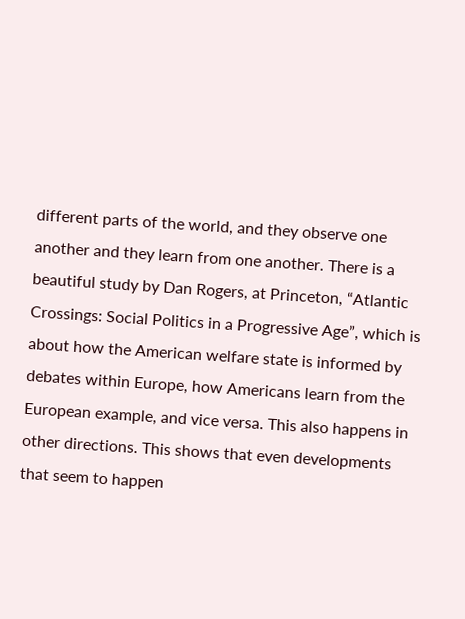different parts of the world, and they observe one another and they learn from one another. There is a beautiful study by Dan Rogers, at Princeton, “Atlantic Crossings: Social Politics in a Progressive Age”, which is about how the American welfare state is informed by debates within Europe, how Americans learn from the European example, and vice versa. This also happens in other directions. This shows that even developments that seem to happen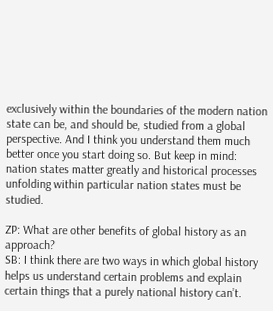exclusively within the boundaries of the modern nation state can be, and should be, studied from a global perspective. And I think you understand them much better once you start doing so. But keep in mind: nation states matter greatly and historical processes unfolding within particular nation states must be studied.

ZP: What are other benefits of global history as an approach?
SB: I think there are two ways in which global history helps us understand certain problems and explain certain things that a purely national history can’t.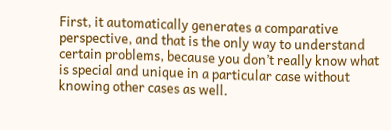First, it automatically generates a comparative perspective, and that is the only way to understand certain problems, because you don’t really know what is special and unique in a particular case without knowing other cases as well.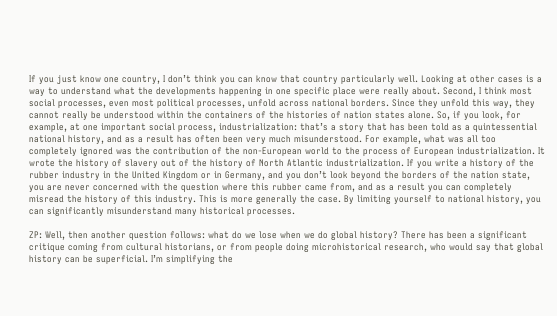If you just know one country, I don’t think you can know that country particularly well. Looking at other cases is a way to understand what the developments happening in one specific place were really about. Second, I think most social processes, even most political processes, unfold across national borders. Since they unfold this way, they cannot really be understood within the containers of the histories of nation states alone. So, if you look, for example, at one important social process, industrialization: that’s a story that has been told as a quintessential national history, and as a result has often been very much misunderstood. For example, what was all too completely ignored was the contribution of the non-European world to the process of European industrialization. It wrote the history of slavery out of the history of North Atlantic industrialization. If you write a history of the rubber industry in the United Kingdom or in Germany, and you don’t look beyond the borders of the nation state, you are never concerned with the question where this rubber came from, and as a result you can completely misread the history of this industry. This is more generally the case. By limiting yourself to national history, you can significantly misunderstand many historical processes.

ZP: Well, then another question follows: what do we lose when we do global history? There has been a significant critique coming from cultural historians, or from people doing microhistorical research, who would say that global history can be superficial. I’m simplifying the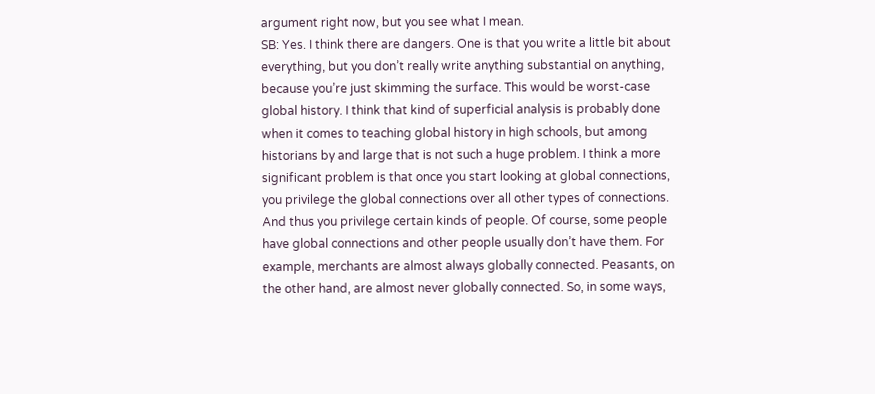argument right now, but you see what I mean.
SB: Yes. I think there are dangers. One is that you write a little bit about everything, but you don’t really write anything substantial on anything, because you’re just skimming the surface. This would be worst-case global history. I think that kind of superficial analysis is probably done when it comes to teaching global history in high schools, but among historians by and large that is not such a huge problem. I think a more significant problem is that once you start looking at global connections, you privilege the global connections over all other types of connections. And thus you privilege certain kinds of people. Of course, some people have global connections and other people usually don’t have them. For example, merchants are almost always globally connected. Peasants, on the other hand, are almost never globally connected. So, in some ways,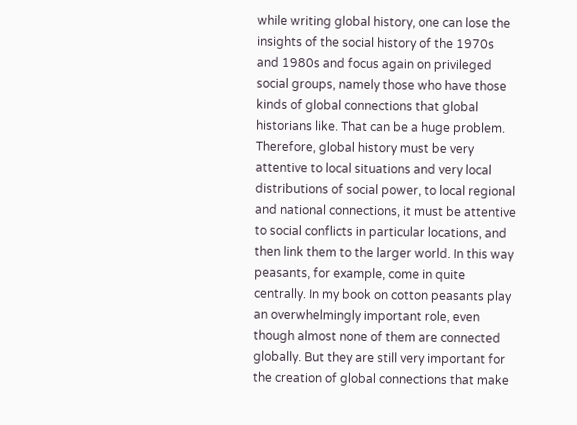while writing global history, one can lose the insights of the social history of the 1970s and 1980s and focus again on privileged social groups, namely those who have those kinds of global connections that global historians like. That can be a huge problem. Therefore, global history must be very attentive to local situations and very local distributions of social power, to local regional and national connections, it must be attentive to social conflicts in particular locations, and then link them to the larger world. In this way peasants, for example, come in quite centrally. In my book on cotton peasants play an overwhelmingly important role, even though almost none of them are connected globally. But they are still very important for the creation of global connections that make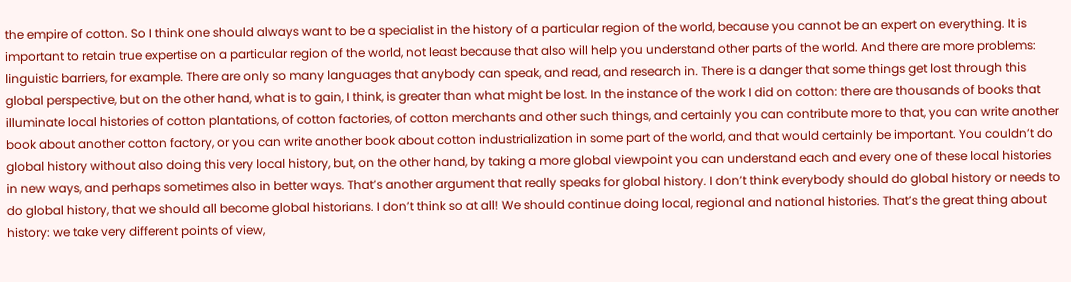the empire of cotton. So I think one should always want to be a specialist in the history of a particular region of the world, because you cannot be an expert on everything. It is important to retain true expertise on a particular region of the world, not least because that also will help you understand other parts of the world. And there are more problems: linguistic barriers, for example. There are only so many languages that anybody can speak, and read, and research in. There is a danger that some things get lost through this global perspective, but on the other hand, what is to gain, I think, is greater than what might be lost. In the instance of the work I did on cotton: there are thousands of books that illuminate local histories of cotton plantations, of cotton factories, of cotton merchants and other such things, and certainly you can contribute more to that, you can write another book about another cotton factory, or you can write another book about cotton industrialization in some part of the world, and that would certainly be important. You couldn’t do global history without also doing this very local history, but, on the other hand, by taking a more global viewpoint you can understand each and every one of these local histories in new ways, and perhaps sometimes also in better ways. That’s another argument that really speaks for global history. I don’t think everybody should do global history or needs to do global history, that we should all become global historians. I don’t think so at all! We should continue doing local, regional and national histories. That’s the great thing about history: we take very different points of view,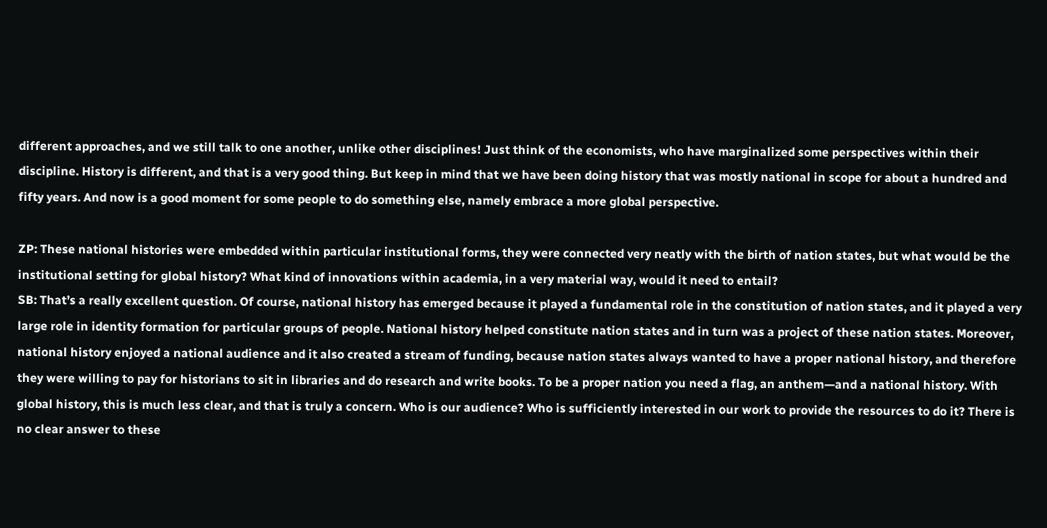different approaches, and we still talk to one another, unlike other disciplines! Just think of the economists, who have marginalized some perspectives within their discipline. History is different, and that is a very good thing. But keep in mind that we have been doing history that was mostly national in scope for about a hundred and fifty years. And now is a good moment for some people to do something else, namely embrace a more global perspective.

ZP: These national histories were embedded within particular institutional forms, they were connected very neatly with the birth of nation states, but what would be the institutional setting for global history? What kind of innovations within academia, in a very material way, would it need to entail?
SB: That’s a really excellent question. Of course, national history has emerged because it played a fundamental role in the constitution of nation states, and it played a very large role in identity formation for particular groups of people. National history helped constitute nation states and in turn was a project of these nation states. Moreover, national history enjoyed a national audience and it also created a stream of funding, because nation states always wanted to have a proper national history, and therefore they were willing to pay for historians to sit in libraries and do research and write books. To be a proper nation you need a flag, an anthem—and a national history. With global history, this is much less clear, and that is truly a concern. Who is our audience? Who is sufficiently interested in our work to provide the resources to do it? There is no clear answer to these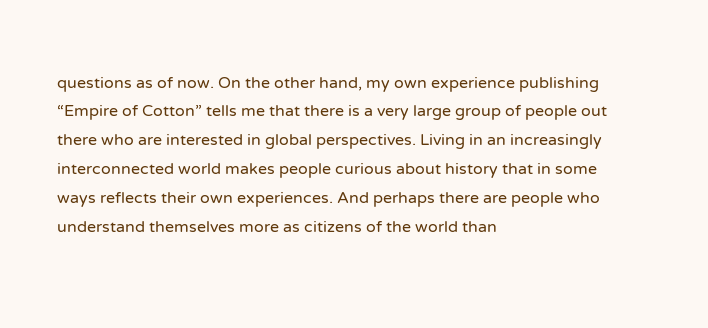questions as of now. On the other hand, my own experience publishing “Empire of Cotton” tells me that there is a very large group of people out there who are interested in global perspectives. Living in an increasingly interconnected world makes people curious about history that in some ways reflects their own experiences. And perhaps there are people who understand themselves more as citizens of the world than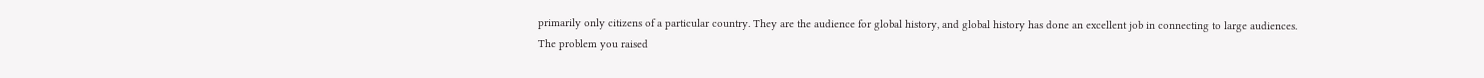primarily only citizens of a particular country. They are the audience for global history, and global history has done an excellent job in connecting to large audiences. The problem you raised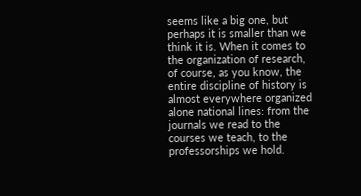seems like a big one, but perhaps it is smaller than we think it is. When it comes to the organization of research, of course, as you know, the entire discipline of history is almost everywhere organized alone national lines: from the journals we read to the courses we teach, to the professorships we hold.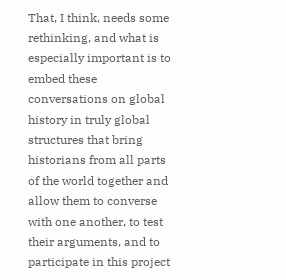That, I think, needs some rethinking, and what is especially important is to embed these conversations on global history in truly global structures that bring historians from all parts of the world together and allow them to converse with one another, to test their arguments, and to participate in this project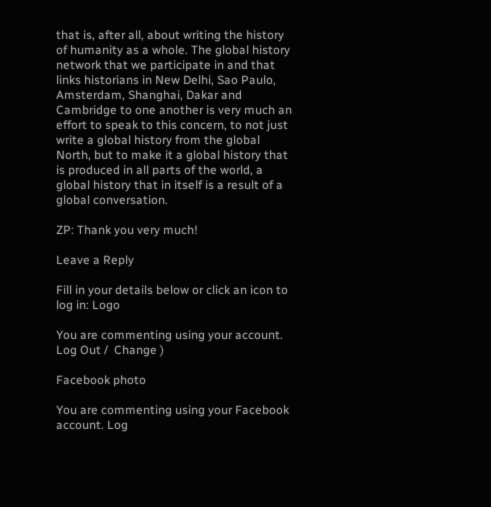that is, after all, about writing the history of humanity as a whole. The global history network that we participate in and that links historians in New Delhi, Sao Paulo, Amsterdam, Shanghai, Dakar and Cambridge to one another is very much an effort to speak to this concern, to not just write a global history from the global North, but to make it a global history that is produced in all parts of the world, a global history that in itself is a result of a global conversation.

ZP: Thank you very much!

Leave a Reply

Fill in your details below or click an icon to log in: Logo

You are commenting using your account. Log Out /  Change )

Facebook photo

You are commenting using your Facebook account. Log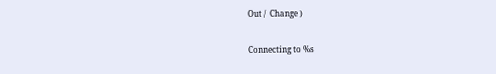Out /  Change )

Connecting to %s